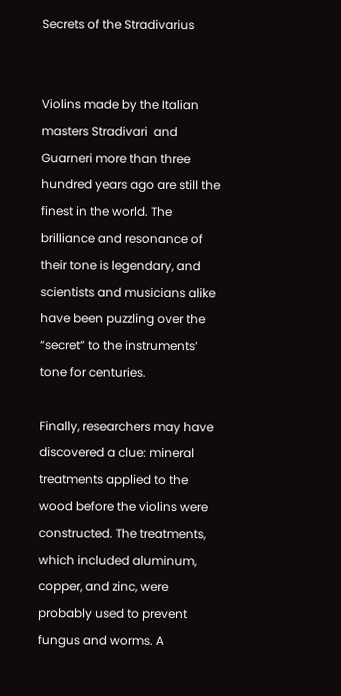Secrets of the Stradivarius


Violins made by the Italian masters Stradivari  and Guarneri more than three hundred years ago are still the finest in the world. The brilliance and resonance of their tone is legendary, and scientists and musicians alike have been puzzling over the “secret” to the instruments’ tone for centuries.

Finally, researchers may have discovered a clue: mineral treatments applied to the wood before the violins were constructed. The treatments, which included aluminum, copper, and zinc, were probably used to prevent fungus and worms. A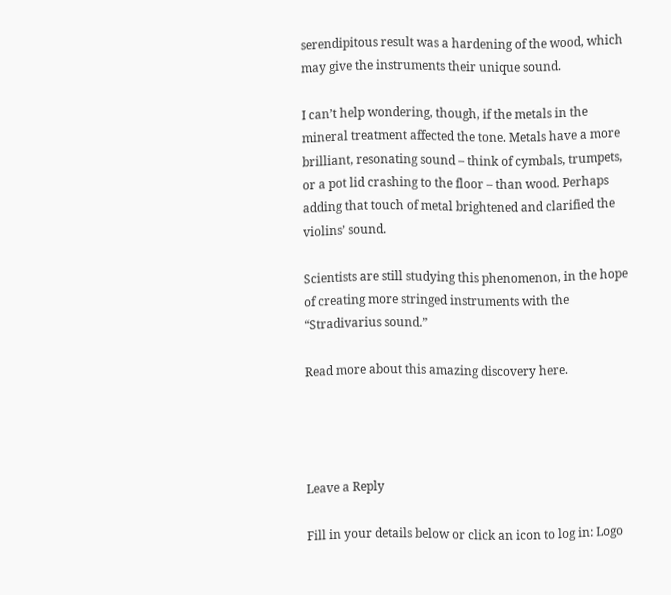serendipitous result was a hardening of the wood, which may give the instruments their unique sound.

I can’t help wondering, though, if the metals in the mineral treatment affected the tone. Metals have a more brilliant, resonating sound – think of cymbals, trumpets, or a pot lid crashing to the floor – than wood. Perhaps adding that touch of metal brightened and clarified the violins’ sound.

Scientists are still studying this phenomenon, in the hope of creating more stringed instruments with the “Stradivarius sound.”

Read more about this amazing discovery here.




Leave a Reply

Fill in your details below or click an icon to log in: Logo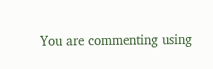You are commenting using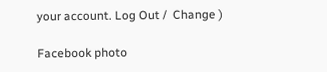your account. Log Out /  Change )

Facebook photo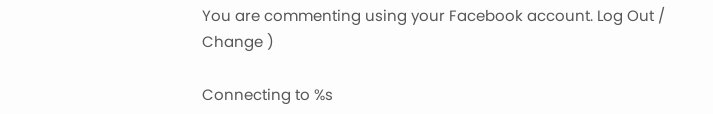You are commenting using your Facebook account. Log Out /  Change )

Connecting to %s